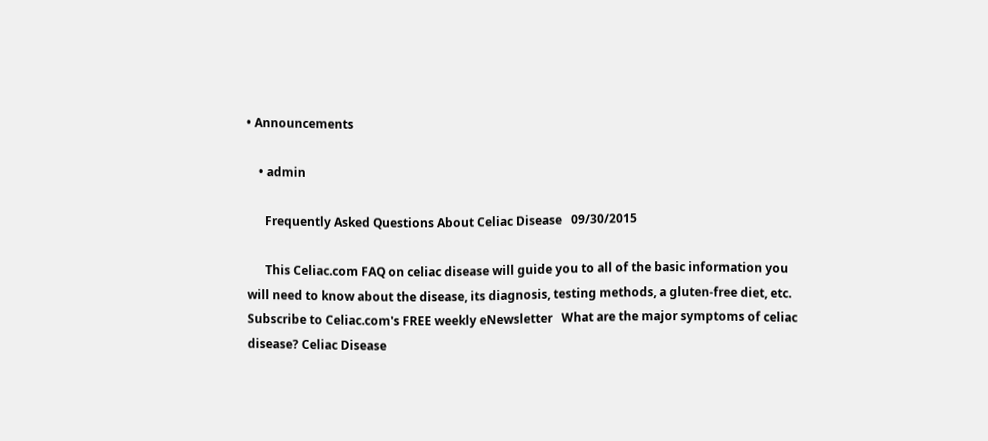• Announcements

    • admin

      Frequently Asked Questions About Celiac Disease   09/30/2015

      This Celiac.com FAQ on celiac disease will guide you to all of the basic information you will need to know about the disease, its diagnosis, testing methods, a gluten-free diet, etc.   Subscribe to Celiac.com's FREE weekly eNewsletter   What are the major symptoms of celiac disease? Celiac Disease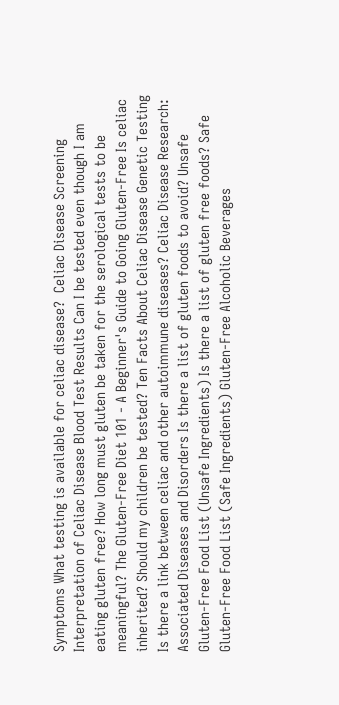Symptoms What testing is available for celiac disease?  Celiac Disease Screening Interpretation of Celiac Disease Blood Test Results Can I be tested even though I am eating gluten free? How long must gluten be taken for the serological tests to be meaningful? The Gluten-Free Diet 101 - A Beginner's Guide to Going Gluten-Free Is celiac inherited? Should my children be tested? Ten Facts About Celiac Disease Genetic Testing Is there a link between celiac and other autoimmune diseases? Celiac Disease Research: Associated Diseases and Disorders Is there a list of gluten foods to avoid? Unsafe Gluten-Free Food List (Unsafe Ingredients) Is there a list of gluten free foods? Safe Gluten-Free Food List (Safe Ingredients) Gluten-Free Alcoholic Beverages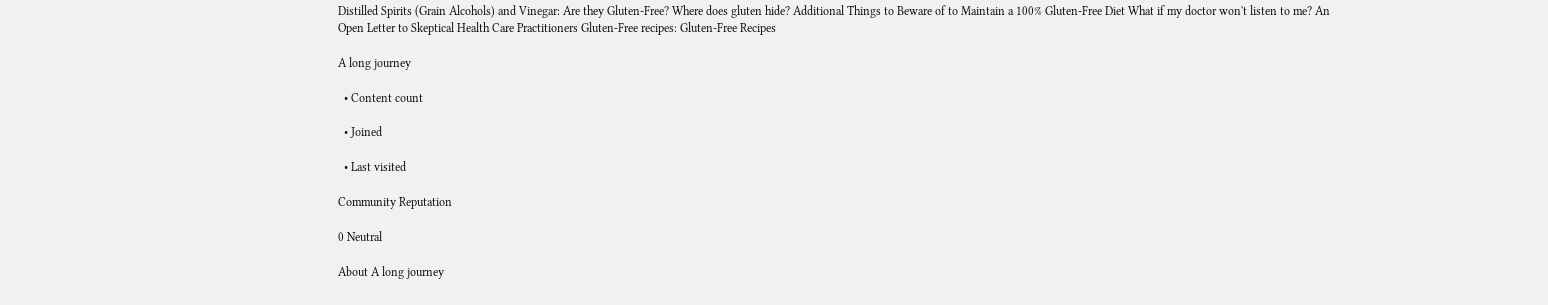Distilled Spirits (Grain Alcohols) and Vinegar: Are they Gluten-Free? Where does gluten hide? Additional Things to Beware of to Maintain a 100% Gluten-Free Diet What if my doctor won't listen to me? An Open Letter to Skeptical Health Care Practitioners Gluten-Free recipes: Gluten-Free Recipes

A long journey

  • Content count

  • Joined

  • Last visited

Community Reputation

0 Neutral

About A long journey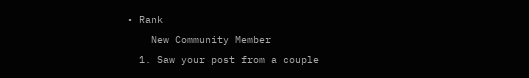• Rank
    New Community Member
  1. Saw your post from a couple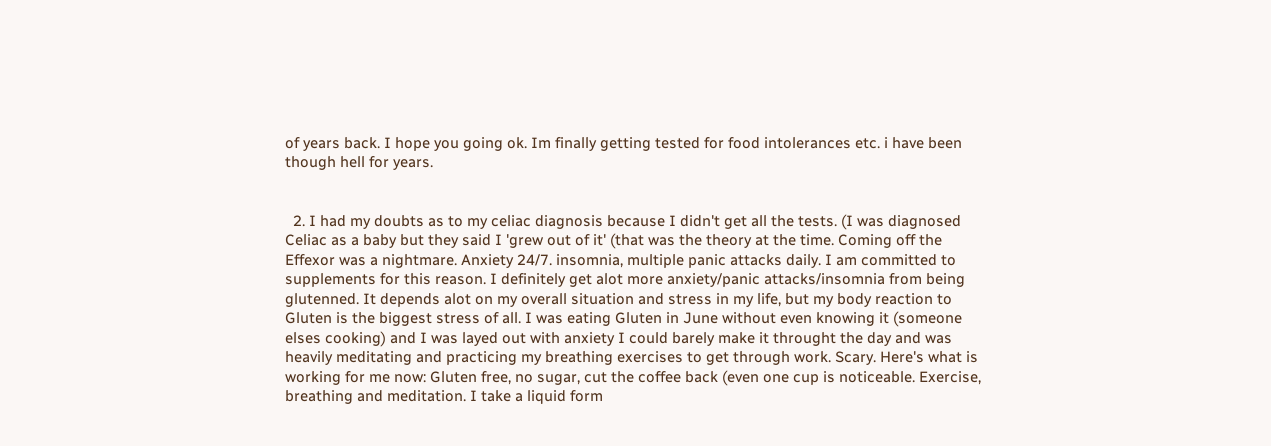of years back. I hope you going ok. Im finally getting tested for food intolerances etc. i have been though hell for years.


  2. I had my doubts as to my celiac diagnosis because I didn't get all the tests. (I was diagnosed Celiac as a baby but they said I 'grew out of it' (that was the theory at the time. Coming off the Effexor was a nightmare. Anxiety 24/7. insomnia, multiple panic attacks daily. I am committed to supplements for this reason. I definitely get alot more anxiety/panic attacks/insomnia from being glutenned. It depends alot on my overall situation and stress in my life, but my body reaction to Gluten is the biggest stress of all. I was eating Gluten in June without even knowing it (someone elses cooking) and I was layed out with anxiety I could barely make it throught the day and was heavily meditating and practicing my breathing exercises to get through work. Scary. Here's what is working for me now: Gluten free, no sugar, cut the coffee back (even one cup is noticeable. Exercise, breathing and meditation. I take a liquid form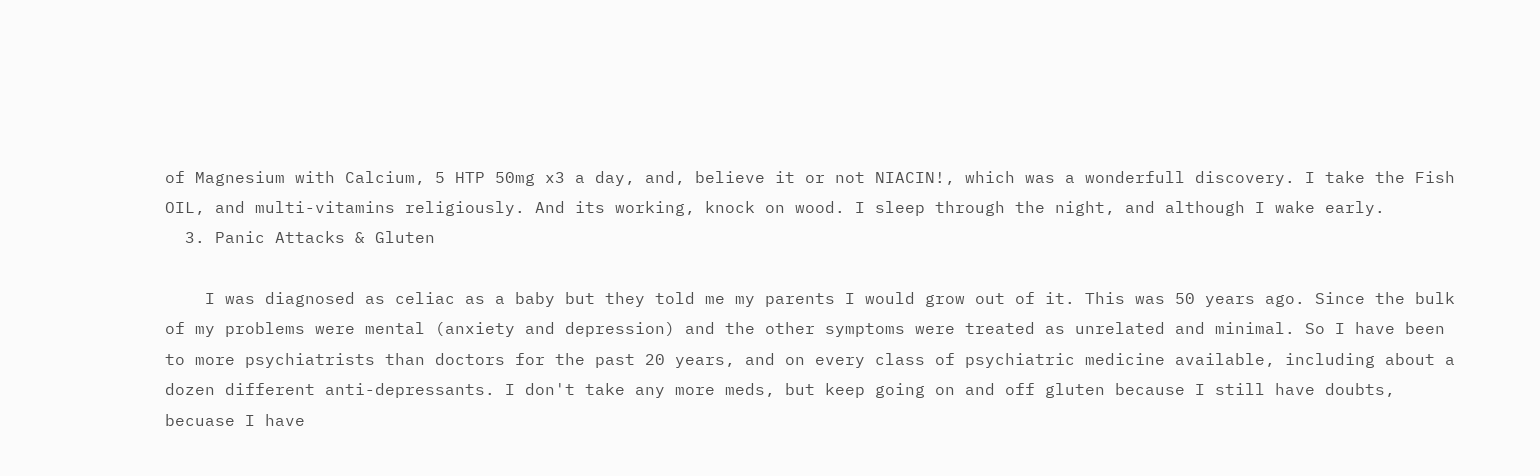of Magnesium with Calcium, 5 HTP 50mg x3 a day, and, believe it or not NIACIN!, which was a wonderfull discovery. I take the Fish OIL, and multi-vitamins religiously. And its working, knock on wood. I sleep through the night, and although I wake early.
  3. Panic Attacks & Gluten

    I was diagnosed as celiac as a baby but they told me my parents I would grow out of it. This was 50 years ago. Since the bulk of my problems were mental (anxiety and depression) and the other symptoms were treated as unrelated and minimal. So I have been to more psychiatrists than doctors for the past 20 years, and on every class of psychiatric medicine available, including about a dozen different anti-depressants. I don't take any more meds, but keep going on and off gluten because I still have doubts, becuase I have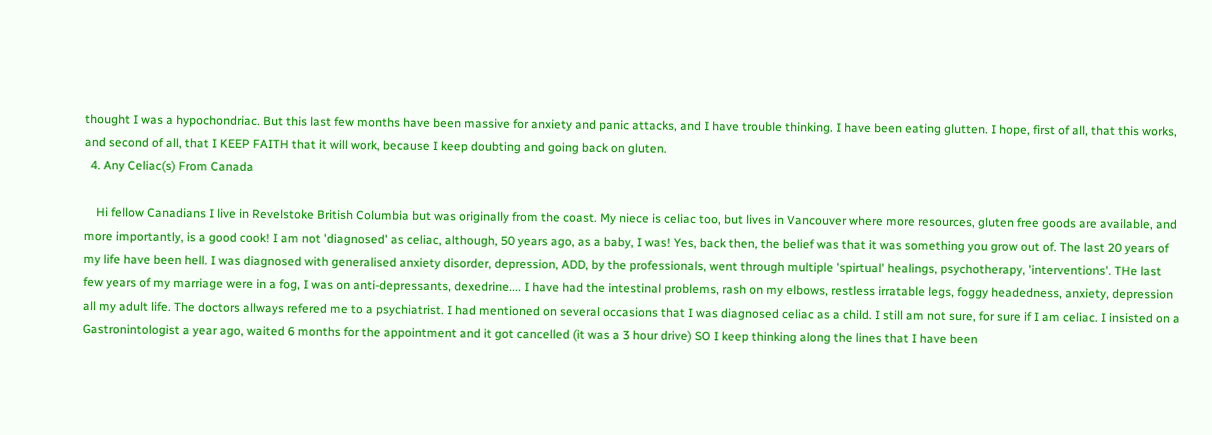thought I was a hypochondriac. But this last few months have been massive for anxiety and panic attacks, and I have trouble thinking. I have been eating glutten. I hope, first of all, that this works, and second of all, that I KEEP FAITH that it will work, because I keep doubting and going back on gluten.
  4. Any Celiac(s) From Canada

    Hi fellow Canadians I live in Revelstoke British Columbia but was originally from the coast. My niece is celiac too, but lives in Vancouver where more resources, gluten free goods are available, and more importantly, is a good cook! I am not 'diagnosed' as celiac, although, 50 years ago, as a baby, I was! Yes, back then, the belief was that it was something you grow out of. The last 20 years of my life have been hell. I was diagnosed with generalised anxiety disorder, depression, ADD, by the professionals, went through multiple 'spirtual' healings, psychotherapy, 'interventions'. THe last few years of my marriage were in a fog, I was on anti-depressants, dexedrine.... I have had the intestinal problems, rash on my elbows, restless irratable legs, foggy headedness, anxiety, depression all my adult life. The doctors allways refered me to a psychiatrist. I had mentioned on several occasions that I was diagnosed celiac as a child. I still am not sure, for sure if I am celiac. I insisted on a Gastronintologist a year ago, waited 6 months for the appointment and it got cancelled (it was a 3 hour drive) SO I keep thinking along the lines that I have been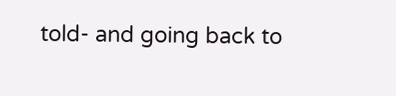told- and going back to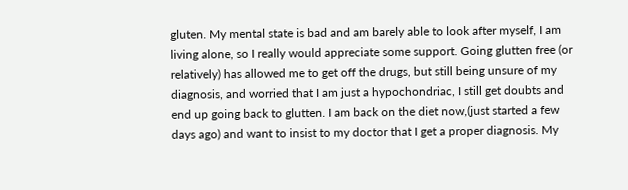gluten. My mental state is bad and am barely able to look after myself, I am living alone, so I really would appreciate some support. Going glutten free (or relatively) has allowed me to get off the drugs, but still being unsure of my diagnosis, and worried that I am just a hypochondriac, I still get doubts and end up going back to glutten. I am back on the diet now,(just started a few days ago) and want to insist to my doctor that I get a proper diagnosis. My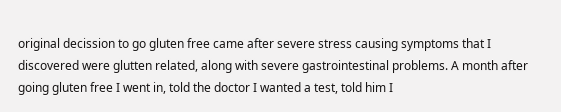original decission to go gluten free came after severe stress causing symptoms that I discovered were glutten related, along with severe gastrointestinal problems. A month after going gluten free I went in, told the doctor I wanted a test, told him I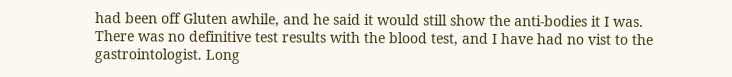had been off Gluten awhile, and he said it would still show the anti-bodies it I was. There was no definitive test results with the blood test, and I have had no vist to the gastrointologist. Long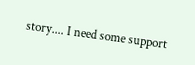story.... I need some support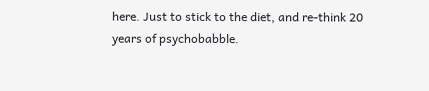here. Just to stick to the diet, and re-think 20 years of psychobabble.